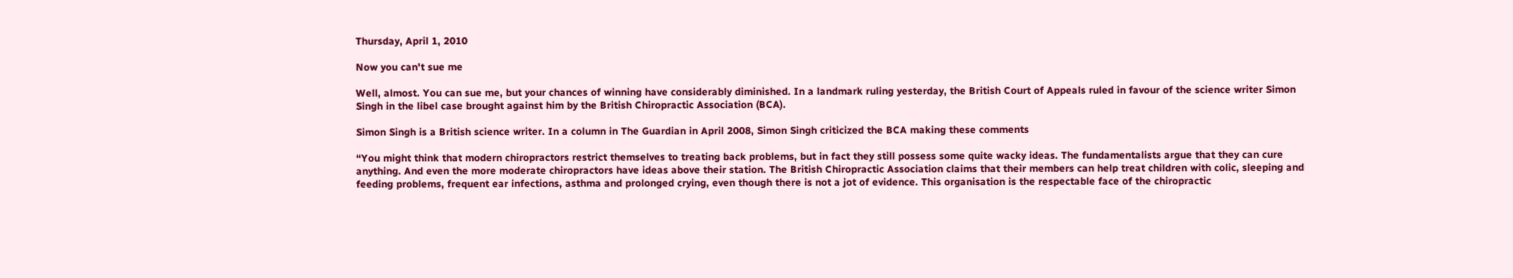Thursday, April 1, 2010

Now you can't sue me

Well, almost. You can sue me, but your chances of winning have considerably diminished. In a landmark ruling yesterday, the British Court of Appeals ruled in favour of the science writer Simon Singh in the libel case brought against him by the British Chiropractic Association (BCA).

Simon Singh is a British science writer. In a column in The Guardian in April 2008, Simon Singh criticized the BCA making these comments

“You might think that modern chiropractors restrict themselves to treating back problems, but in fact they still possess some quite wacky ideas. The fundamentalists argue that they can cure anything. And even the more moderate chiropractors have ideas above their station. The British Chiropractic Association claims that their members can help treat children with colic, sleeping and feeding problems, frequent ear infections, asthma and prolonged crying, even though there is not a jot of evidence. This organisation is the respectable face of the chiropractic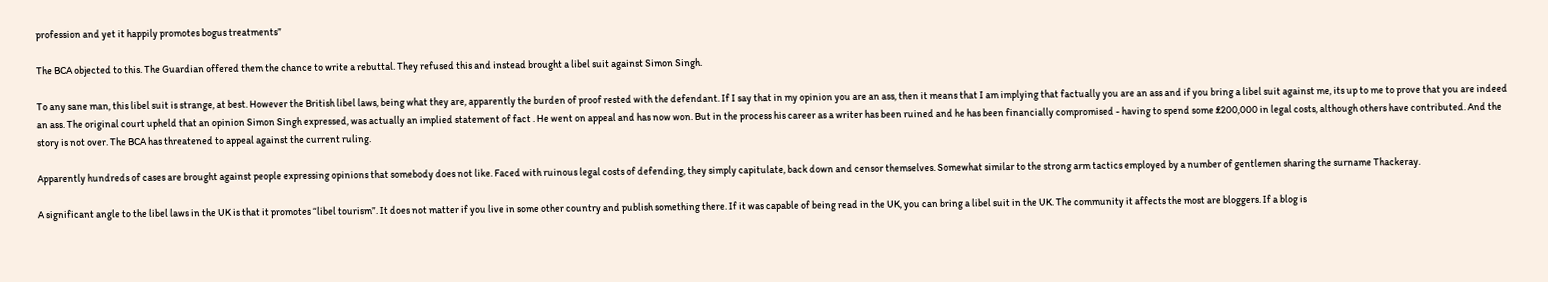profession and yet it happily promotes bogus treatments”

The BCA objected to this. The Guardian offered them the chance to write a rebuttal. They refused this and instead brought a libel suit against Simon Singh.

To any sane man, this libel suit is strange, at best. However the British libel laws, being what they are, apparently the burden of proof rested with the defendant. If I say that in my opinion you are an ass, then it means that I am implying that factually you are an ass and if you bring a libel suit against me, its up to me to prove that you are indeed an ass. The original court upheld that an opinion Simon Singh expressed, was actually an implied statement of fact . He went on appeal and has now won. But in the process his career as a writer has been ruined and he has been financially compromised - having to spend some ₤200,000 in legal costs, although others have contributed. And the story is not over. The BCA has threatened to appeal against the current ruling.

Apparently hundreds of cases are brought against people expressing opinions that somebody does not like. Faced with ruinous legal costs of defending, they simply capitulate, back down and censor themselves. Somewhat similar to the strong arm tactics employed by a number of gentlemen sharing the surname Thackeray.

A significant angle to the libel laws in the UK is that it promotes “libel tourism”. It does not matter if you live in some other country and publish something there. If it was capable of being read in the UK, you can bring a libel suit in the UK. The community it affects the most are bloggers. If a blog is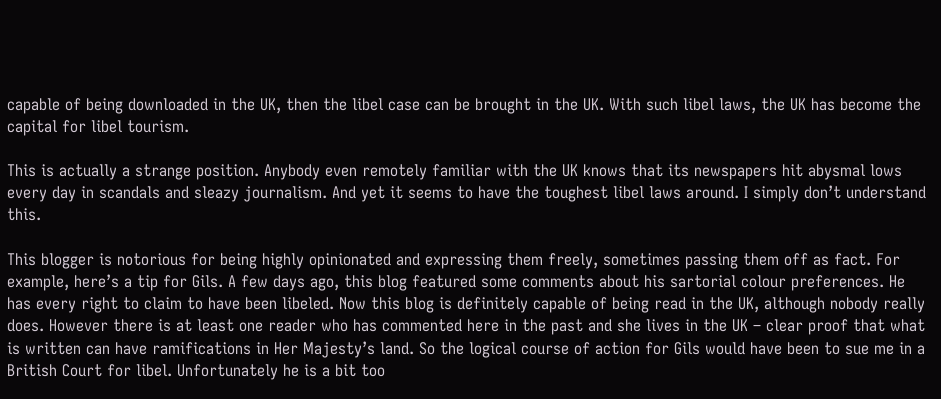capable of being downloaded in the UK, then the libel case can be brought in the UK. With such libel laws, the UK has become the capital for libel tourism.

This is actually a strange position. Anybody even remotely familiar with the UK knows that its newspapers hit abysmal lows every day in scandals and sleazy journalism. And yet it seems to have the toughest libel laws around. I simply don’t understand this.

This blogger is notorious for being highly opinionated and expressing them freely, sometimes passing them off as fact. For example, here’s a tip for Gils. A few days ago, this blog featured some comments about his sartorial colour preferences. He has every right to claim to have been libeled. Now this blog is definitely capable of being read in the UK, although nobody really does. However there is at least one reader who has commented here in the past and she lives in the UK – clear proof that what is written can have ramifications in Her Majesty’s land. So the logical course of action for Gils would have been to sue me in a British Court for libel. Unfortunately he is a bit too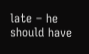late – he should have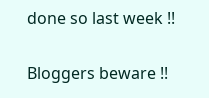done so last week !!

Bloggers beware !!